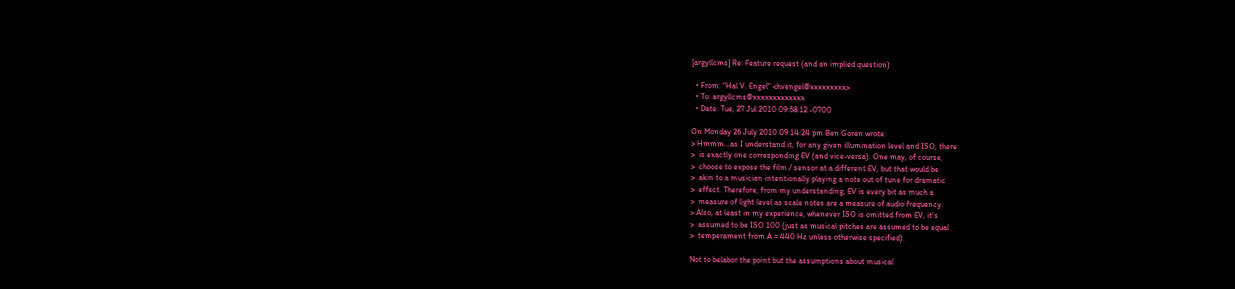[argyllcms] Re: Feature request (and an implied question)

  • From: "Hal V. Engel" <hvengel@xxxxxxxxx>
  • To: argyllcms@xxxxxxxxxxxxx
  • Date: Tue, 27 Jul 2010 09:58:12 -0700

On Monday 26 July 2010 09:14:24 pm Ben Goren wrote:
> Hmmm...as I understand it, for any given illumination level and ISO, there
>  is exactly one corresponding EV (and vice-versa). One may, of course,
>  choose to expose the film / sensor at a different EV, but that would be
>  akin to a musician intentionally playing a note out of tune for dramatic
>  effect. Therefore, from my understanding, EV is every bit as much a
>  measure of light level as scale notes are a measure of audio frequency.
> Also, at least in my experience, whenever ISO is omitted from EV, it's
>  assumed to be ISO 100 (just as musical pitches are assumed to be equal
>  temperament from A = 440 Hz unless otherwise specified).

Not to belabor the point but the assumptions about musical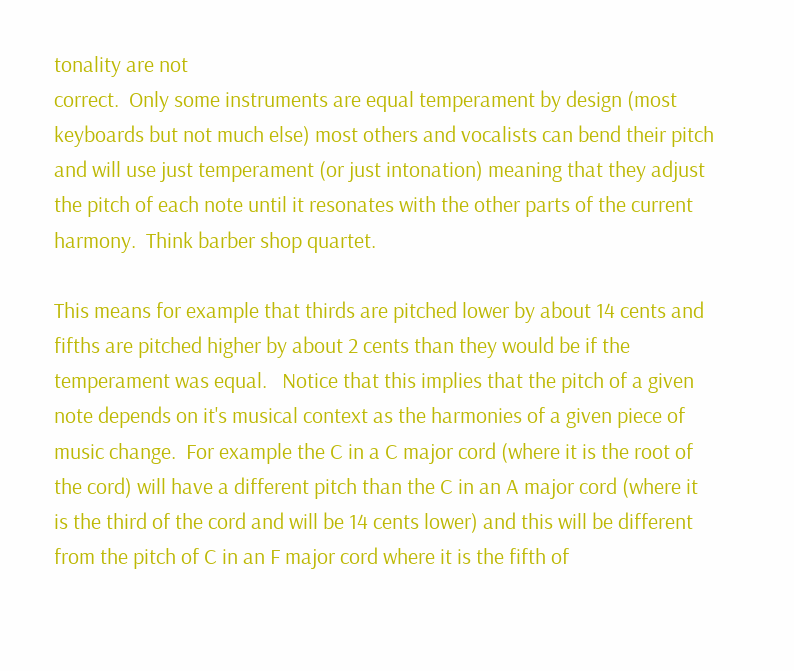tonality are not
correct.  Only some instruments are equal temperament by design (most
keyboards but not much else) most others and vocalists can bend their pitch
and will use just temperament (or just intonation) meaning that they adjust
the pitch of each note until it resonates with the other parts of the current
harmony.  Think barber shop quartet.

This means for example that thirds are pitched lower by about 14 cents and
fifths are pitched higher by about 2 cents than they would be if the
temperament was equal.   Notice that this implies that the pitch of a given
note depends on it's musical context as the harmonies of a given piece of
music change.  For example the C in a C major cord (where it is the root of
the cord) will have a different pitch than the C in an A major cord (where it
is the third of the cord and will be 14 cents lower) and this will be different
from the pitch of C in an F major cord where it is the fifth of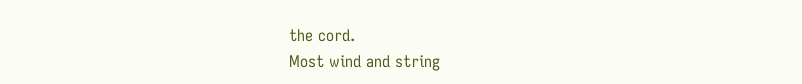the cord.
Most wind and string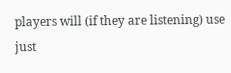players will (if they are listening) use just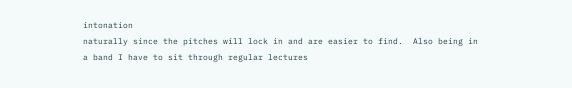intonation
naturally since the pitches will lock in and are easier to find.  Also being in
a band I have to sit through regular lectures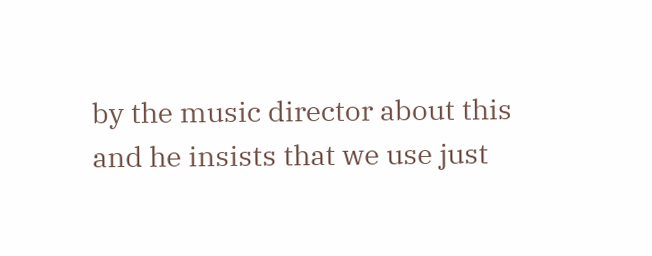by the music director about this
and he insists that we use just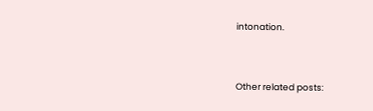intonation.


Other related posts: